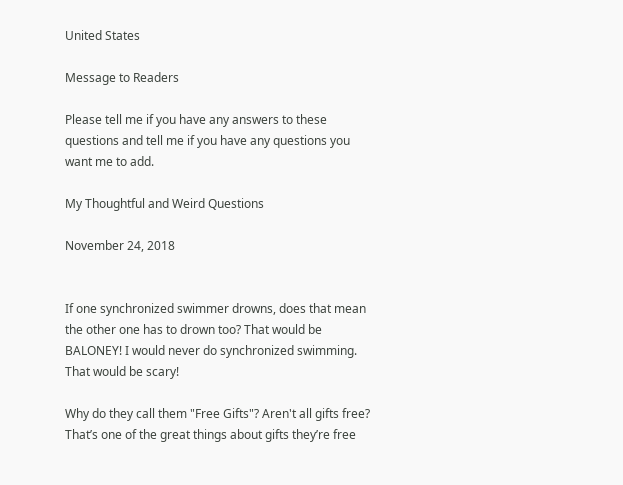United States

Message to Readers

Please tell me if you have any answers to these questions and tell me if you have any questions you want me to add.

My Thoughtful and Weird Questions

November 24, 2018


If one synchronized swimmer drowns, does that mean the other one has to drown too? That would be BALONEY! I would never do synchronized swimming. That would be scary!

Why do they call them "Free Gifts"? Aren't all gifts free? That’s one of the great things about gifts they’re free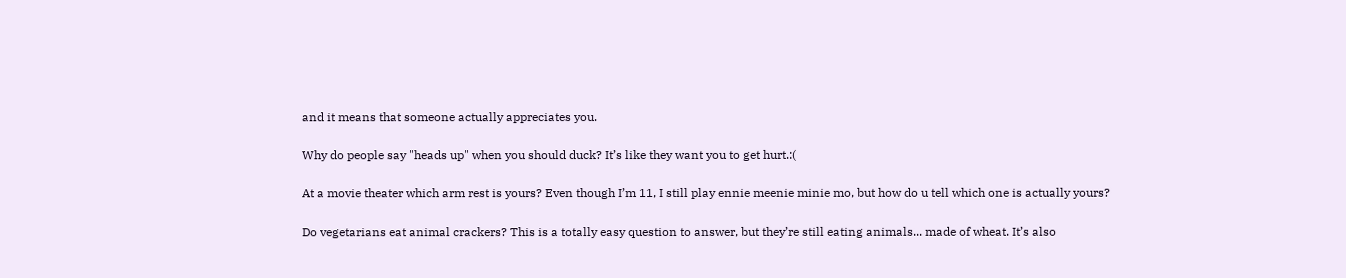and it means that someone actually appreciates you.

Why do people say "heads up" when you should duck? It’s like they want you to get hurt.:(

At a movie theater which arm rest is yours? Even though I’m 11, I still play ennie meenie minie mo, but how do u tell which one is actually yours?

Do vegetarians eat animal crackers? This is a totally easy question to answer, but they’re still eating animals... made of wheat. It’s also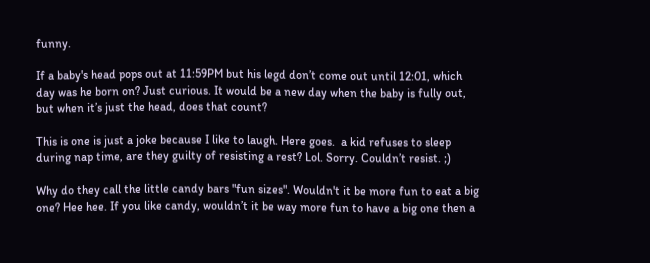funny.

If a baby's head pops out at 11:59PM but his legd don’t come out until 12:01, which day was he born on? Just curious. It would be a new day when the baby is fully out, but when it’s just the head, does that count?

This is one is just a joke because I like to laugh. Here goes.  a kid refuses to sleep during nap time, are they guilty of resisting a rest? Lol. Sorry. Couldn’t resist. ;)

Why do they call the little candy bars "fun sizes". Wouldn't it be more fun to eat a big one? Hee hee. If you like candy, wouldn’t it be way more fun to have a big one then a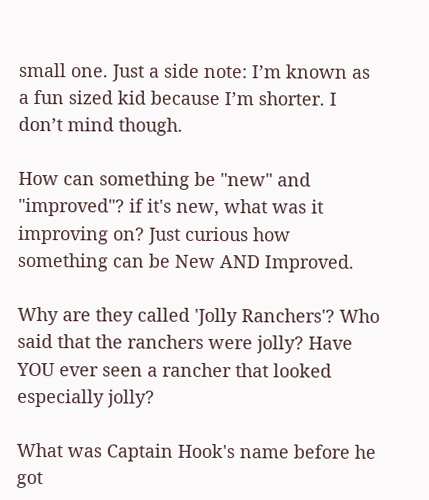small one. Just a side note: I’m known as a fun sized kid because I’m shorter. I don’t mind though.

How can something be "new" and "improved"? if it's new, what was it improving on? Just curious how something can be New AND Improved.

Why are they called 'Jolly Ranchers'? Who said that the ranchers were jolly? Have YOU ever seen a rancher that looked especially jolly?

What was Captain Hook's name before he got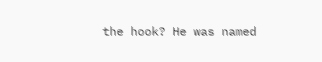the hook? He was named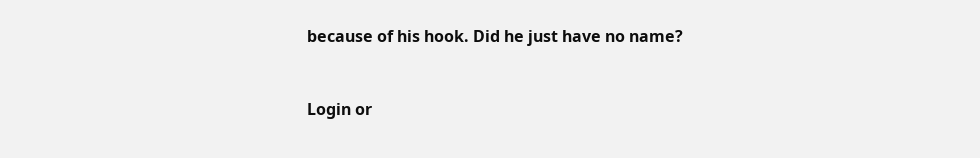because of his hook. Did he just have no name?


Login or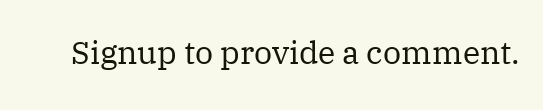Signup to provide a comment.